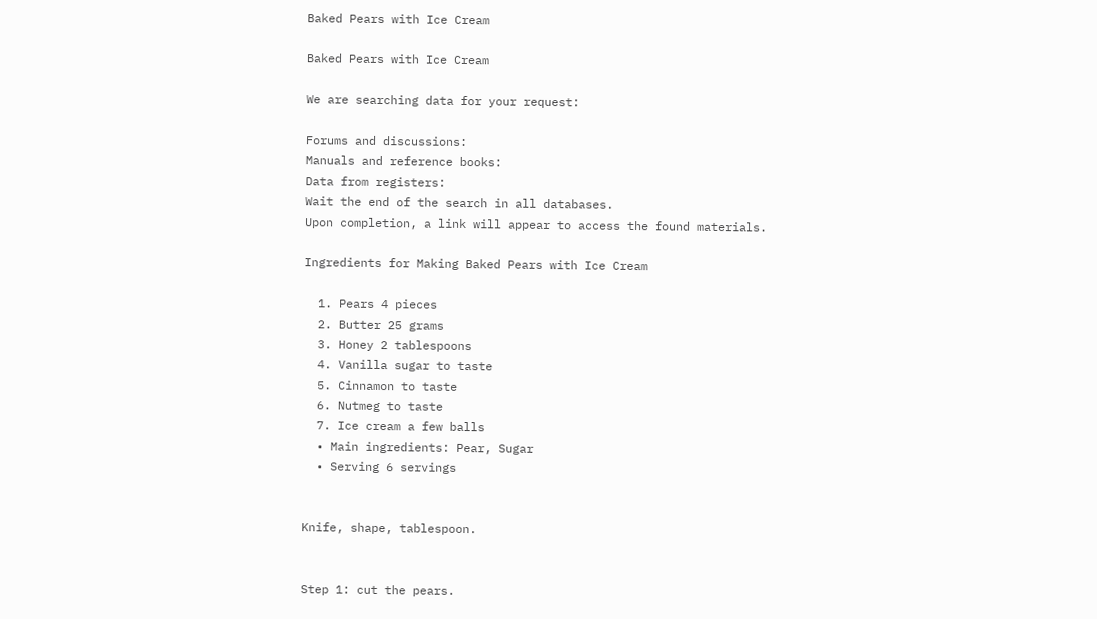Baked Pears with Ice Cream

Baked Pears with Ice Cream

We are searching data for your request:

Forums and discussions:
Manuals and reference books:
Data from registers:
Wait the end of the search in all databases.
Upon completion, a link will appear to access the found materials.

Ingredients for Making Baked Pears with Ice Cream

  1. Pears 4 pieces
  2. Butter 25 grams
  3. Honey 2 tablespoons
  4. Vanilla sugar to taste
  5. Cinnamon to taste
  6. Nutmeg to taste
  7. Ice cream a few balls
  • Main ingredients: Pear, Sugar
  • Serving 6 servings


Knife, shape, tablespoon.


Step 1: cut the pears.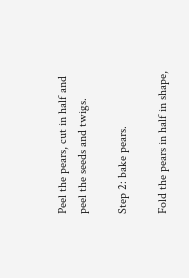Peel the pears, cut in half and peel the seeds and twigs.

Step 2: bake pears.

Fold the pears in half in shape,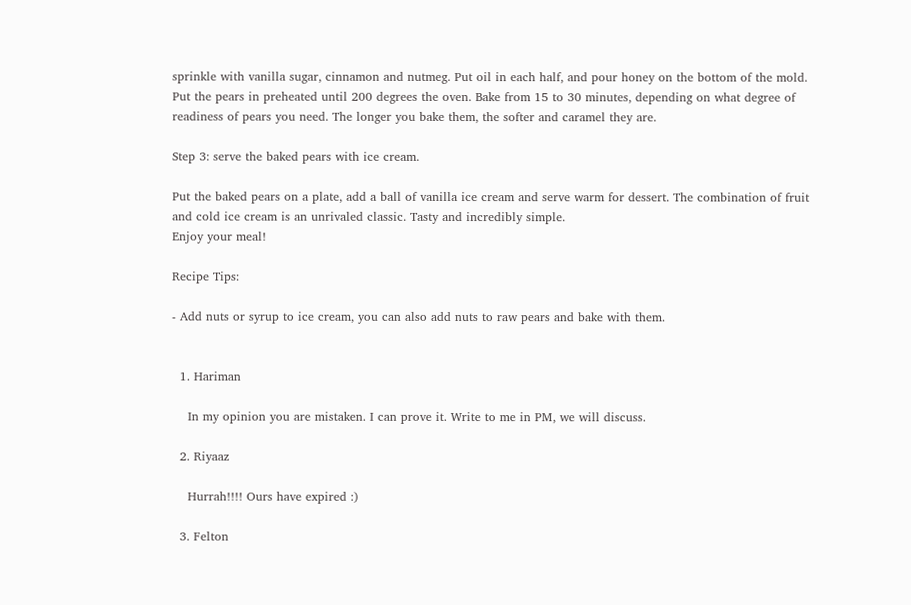sprinkle with vanilla sugar, cinnamon and nutmeg. Put oil in each half, and pour honey on the bottom of the mold.
Put the pears in preheated until 200 degrees the oven. Bake from 15 to 30 minutes, depending on what degree of readiness of pears you need. The longer you bake them, the softer and caramel they are.

Step 3: serve the baked pears with ice cream.

Put the baked pears on a plate, add a ball of vanilla ice cream and serve warm for dessert. The combination of fruit and cold ice cream is an unrivaled classic. Tasty and incredibly simple.
Enjoy your meal!

Recipe Tips:

- Add nuts or syrup to ice cream, you can also add nuts to raw pears and bake with them.


  1. Hariman

    In my opinion you are mistaken. I can prove it. Write to me in PM, we will discuss.

  2. Riyaaz

    Hurrah!!!! Ours have expired :)

  3. Felton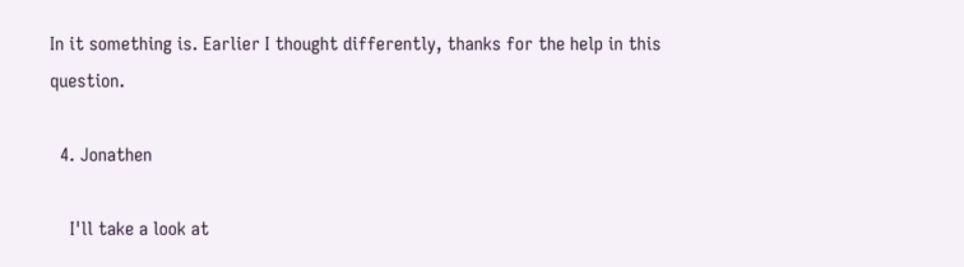In it something is. Earlier I thought differently, thanks for the help in this question.

  4. Jonathen

    I'll take a look at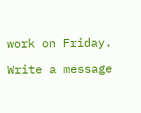work on Friday.

Write a message